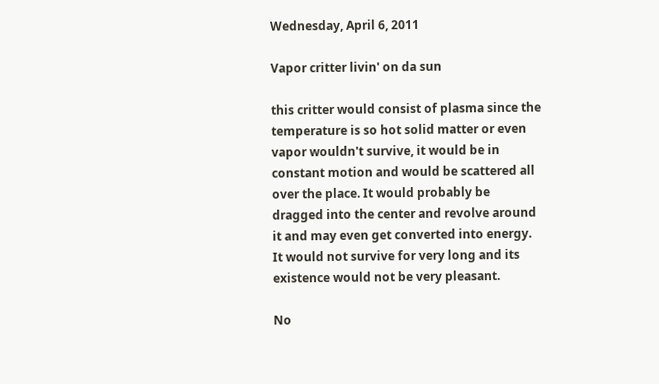Wednesday, April 6, 2011

Vapor critter livin' on da sun

this critter would consist of plasma since the temperature is so hot solid matter or even vapor wouldn't survive, it would be in constant motion and would be scattered all over the place. It would probably be dragged into the center and revolve around it and may even get converted into energy. It would not survive for very long and its existence would not be very pleasant.

No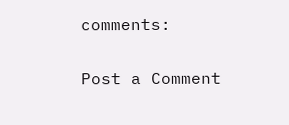comments:

Post a Comment